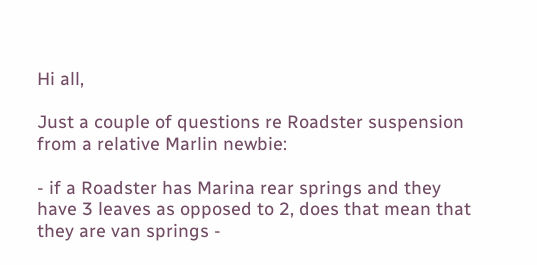Hi all,

Just a couple of questions re Roadster suspension from a relative Marlin newbie:

- if a Roadster has Marina rear springs and they have 3 leaves as opposed to 2, does that mean that they are van springs -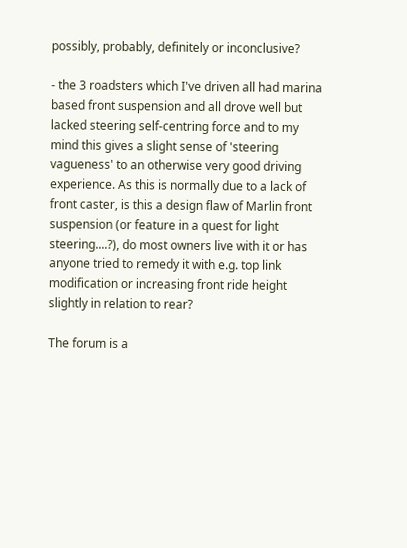possibly, probably, definitely or inconclusive?

- the 3 roadsters which I've driven all had marina based front suspension and all drove well but lacked steering self-centring force and to my mind this gives a slight sense of 'steering vagueness' to an otherwise very good driving experience. As this is normally due to a lack of front caster, is this a design flaw of Marlin front suspension (or feature in a quest for light steering....?), do most owners live with it or has anyone tried to remedy it with e.g. top link modification or increasing front ride height slightly in relation to rear?

The forum is a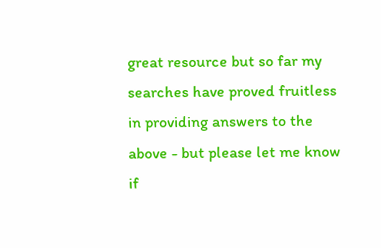great resource but so far my searches have proved fruitless in providing answers to the above - but please let me know if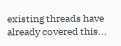existing threads have already covered this...